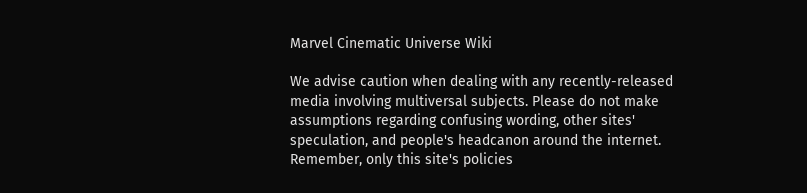Marvel Cinematic Universe Wiki

We advise caution when dealing with any recently-released media involving multiversal subjects. Please do not make assumptions regarding confusing wording, other sites' speculation, and people's headcanon around the internet. Remember, only this site's policies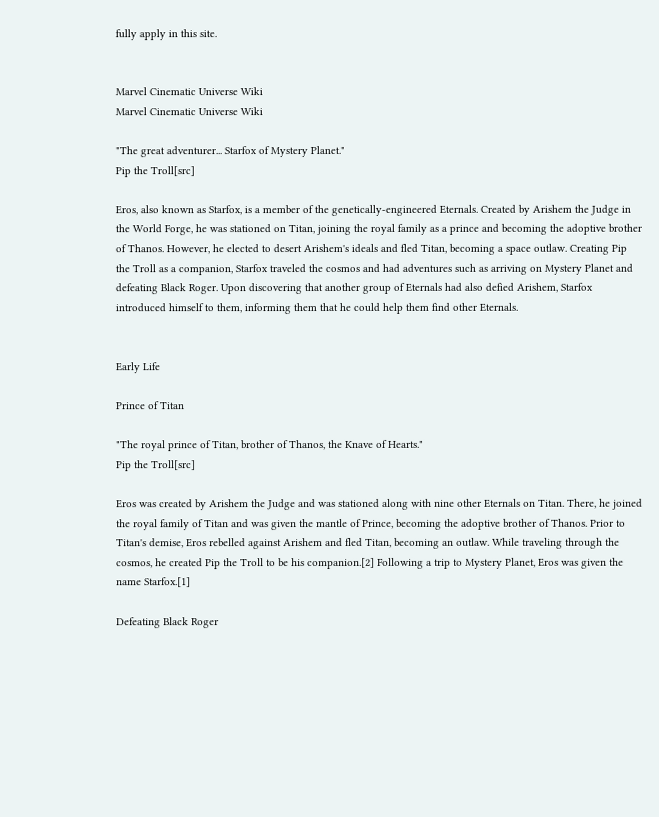fully apply in this site.


Marvel Cinematic Universe Wiki
Marvel Cinematic Universe Wiki

"The great adventurer... Starfox of Mystery Planet."
Pip the Troll[src]

Eros, also known as Starfox, is a member of the genetically-engineered Eternals. Created by Arishem the Judge in the World Forge, he was stationed on Titan, joining the royal family as a prince and becoming the adoptive brother of Thanos. However, he elected to desert Arishem's ideals and fled Titan, becoming a space outlaw. Creating Pip the Troll as a companion, Starfox traveled the cosmos and had adventures such as arriving on Mystery Planet and defeating Black Roger. Upon discovering that another group of Eternals had also defied Arishem, Starfox introduced himself to them, informing them that he could help them find other Eternals.


Early Life

Prince of Titan

"The royal prince of Titan, brother of Thanos, the Knave of Hearts."
Pip the Troll[src]

Eros was created by Arishem the Judge and was stationed along with nine other Eternals on Titan. There, he joined the royal family of Titan and was given the mantle of Prince, becoming the adoptive brother of Thanos. Prior to Titan's demise, Eros rebelled against Arishem and fled Titan, becoming an outlaw. While traveling through the cosmos, he created Pip the Troll to be his companion.[2] Following a trip to Mystery Planet, Eros was given the name Starfox.[1]

Defeating Black Roger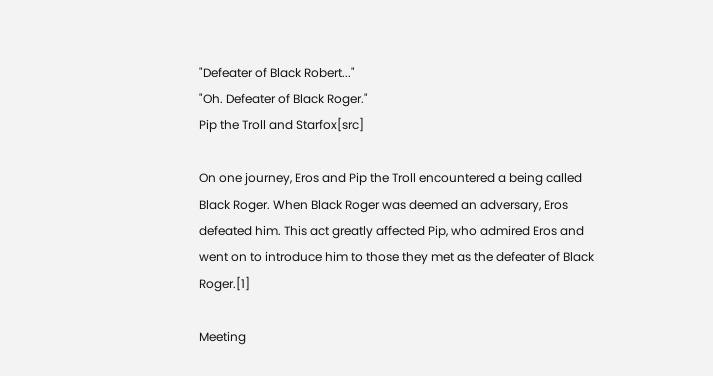"Defeater of Black Robert..."
"Oh. Defeater of Black Roger."
Pip the Troll and Starfox[src]

On one journey, Eros and Pip the Troll encountered a being called Black Roger. When Black Roger was deemed an adversary, Eros defeated him. This act greatly affected Pip, who admired Eros and went on to introduce him to those they met as the defeater of Black Roger.[1]

Meeting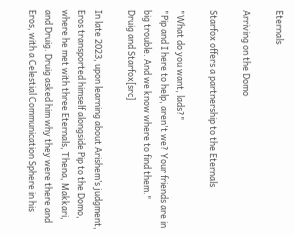Eternals

Arriving on the Domo

Starfox offers a partnership to the Eternals

"What do you want, lads?"
"Pip and I here to help, aren't we? Your friends are in big trouble. And we know where to find them."
Druig and Starfox[src]

In late 2023, upon learning about Arishem’s judgment, Eros transported himself alongside Pip to the Domo, where he met with three Eternals, Thena, Makkari, and Druig. Druig asked him why they were there and Eros, with a Celestial Communication Sphere in his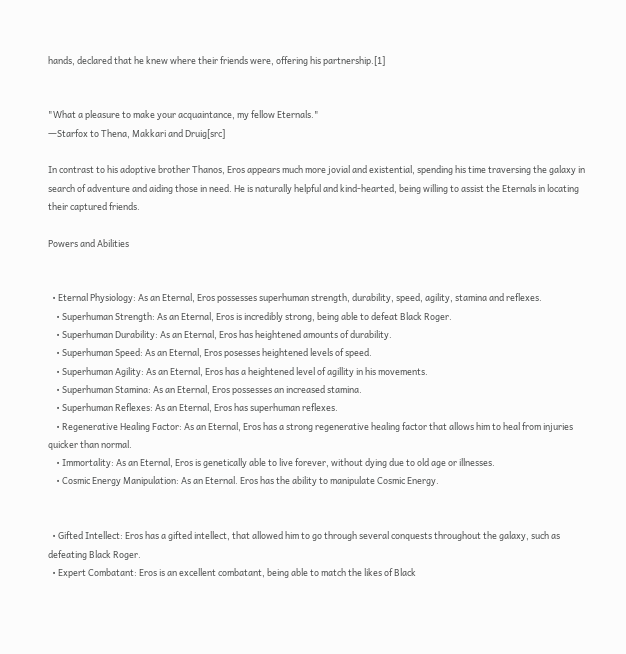hands, declared that he knew where their friends were, offering his partnership.[1]


"What a pleasure to make your acquaintance, my fellow Eternals."
―Starfox to Thena, Makkari and Druig[src]

In contrast to his adoptive brother Thanos, Eros appears much more jovial and existential, spending his time traversing the galaxy in search of adventure and aiding those in need. He is naturally helpful and kind-hearted, being willing to assist the Eternals in locating their captured friends.

Powers and Abilities


  • Eternal Physiology: As an Eternal, Eros possesses superhuman strength, durability, speed, agility, stamina and reflexes.
    • Superhuman Strength: As an Eternal, Eros is incredibly strong, being able to defeat Black Roger.
    • Superhuman Durability: As an Eternal, Eros has heightened amounts of durability.
    • Superhuman Speed: As an Eternal, Eros posesses heightened levels of speed.
    • Superhuman Agility: As an Eternal, Eros has a heightened level of agillity in his movements.
    • Superhuman Stamina: As an Eternal, Eros possesses an increased stamina.
    • Superhuman Reflexes: As an Eternal, Eros has superhuman reflexes.
    • Regenerative Healing Factor: As an Eternal, Eros has a strong regenerative healing factor that allows him to heal from injuries quicker than normal.
    • Immortality: As an Eternal, Eros is genetically able to live forever, without dying due to old age or illnesses.
    • Cosmic Energy Manipulation: As an Eternal. Eros has the ability to manipulate Cosmic Energy.


  • Gifted Intellect: Eros has a gifted intellect, that allowed him to go through several conquests throughout the galaxy, such as defeating Black Roger.
  • Expert Combatant: Eros is an excellent combatant, being able to match the likes of Black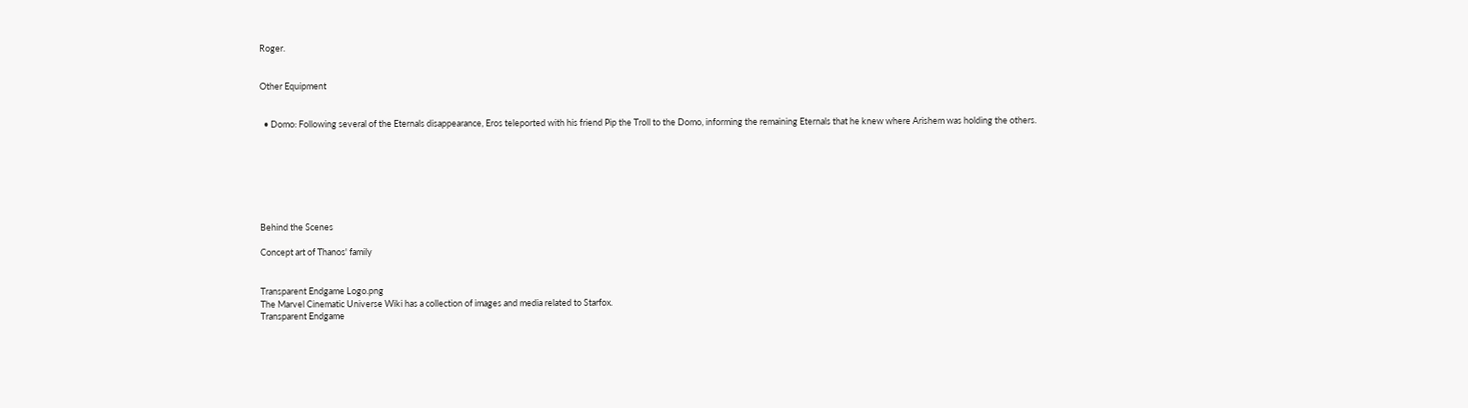Roger.


Other Equipment


  • Domo: Following several of the Eternals disappearance, Eros teleported with his friend Pip the Troll to the Domo, informing the remaining Eternals that he knew where Arishem was holding the others.







Behind the Scenes

Concept art of Thanos' family


Transparent Endgame Logo.png
The Marvel Cinematic Universe Wiki has a collection of images and media related to Starfox.
Transparent Endgame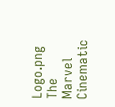Logo.png
The Marvel Cinematic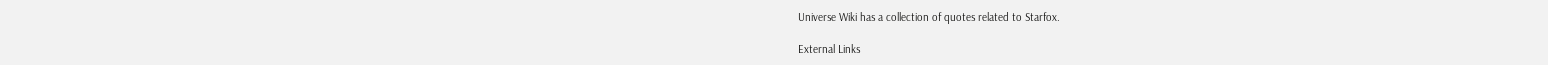Universe Wiki has a collection of quotes related to Starfox.

External Links